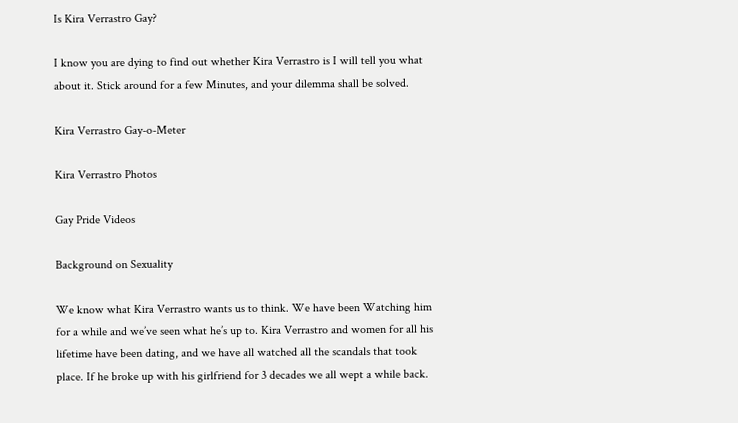Is Kira Verrastro Gay?

I know you are dying to find out whether Kira Verrastro is I will tell you what about it. Stick around for a few Minutes, and your dilemma shall be solved.

Kira Verrastro Gay-o-Meter

Kira Verrastro Photos

Gay Pride Videos

Background on Sexuality

We know what Kira Verrastro wants us to think. We have been Watching him for a while and we’ve seen what he’s up to. Kira Verrastro and women for all his lifetime have been dating, and we have all watched all the scandals that took place. If he broke up with his girlfriend for 3 decades we all wept a while back.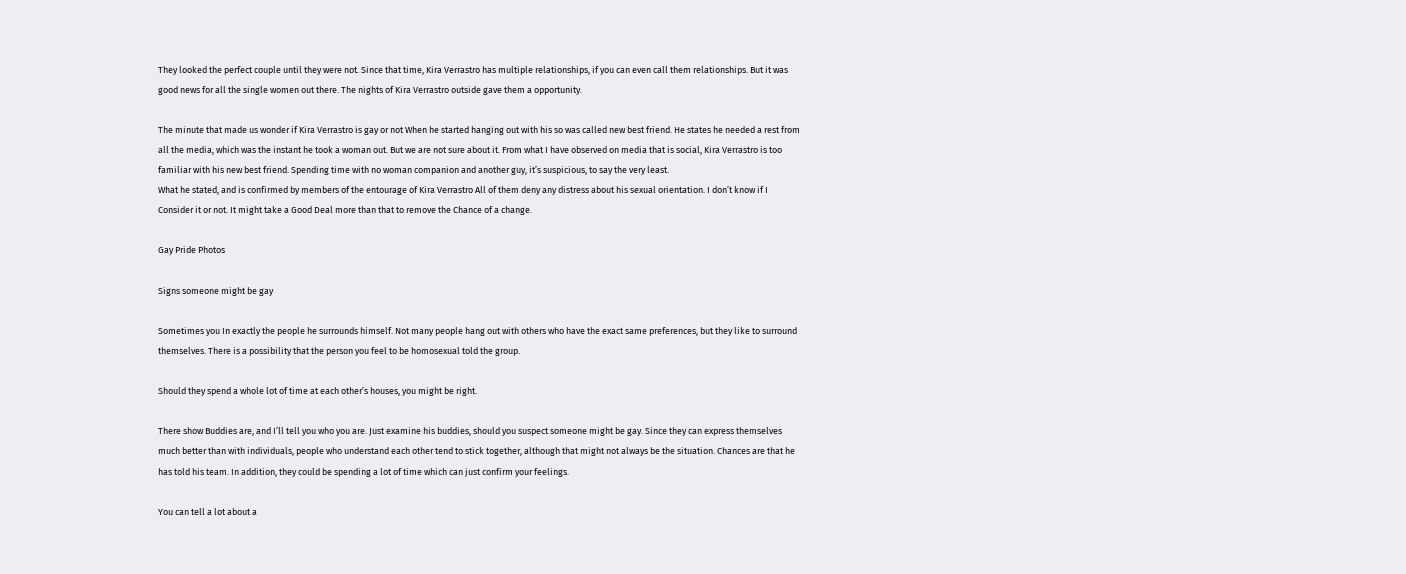They looked the perfect couple until they were not. Since that time, Kira Verrastro has multiple relationships, if you can even call them relationships. But it was good news for all the single women out there. The nights of Kira Verrastro outside gave them a opportunity.

The minute that made us wonder if Kira Verrastro is gay or not When he started hanging out with his so was called new best friend. He states he needed a rest from all the media, which was the instant he took a woman out. But we are not sure about it. From what I have observed on media that is social, Kira Verrastro is too familiar with his new best friend. Spending time with no woman companion and another guy, it’s suspicious, to say the very least.
What he stated, and is confirmed by members of the entourage of Kira Verrastro All of them deny any distress about his sexual orientation. I don’t know if I Consider it or not. It might take a Good Deal more than that to remove the Chance of a change.

Gay Pride Photos

Signs someone might be gay

Sometimes you In exactly the people he surrounds himself. Not many people hang out with others who have the exact same preferences, but they like to surround themselves. There is a possibility that the person you feel to be homosexual told the group.

Should they spend a whole lot of time at each other’s houses, you might be right.

There show Buddies are, and I’ll tell you who you are. Just examine his buddies, should you suspect someone might be gay. Since they can express themselves much better than with individuals, people who understand each other tend to stick together, although that might not always be the situation. Chances are that he has told his team. In addition, they could be spending a lot of time which can just confirm your feelings.

You can tell a lot about a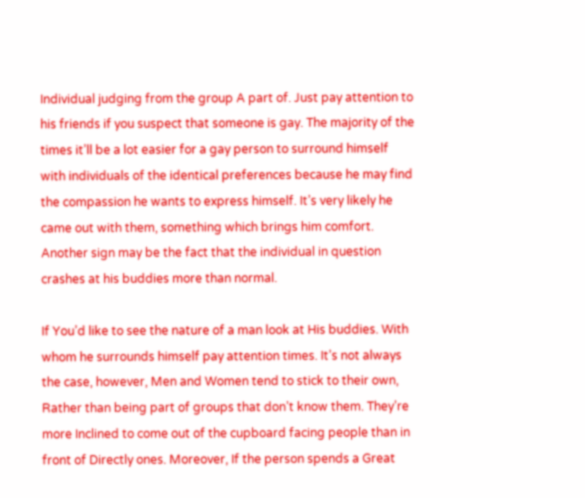Individual judging from the group A part of. Just pay attention to his friends if you suspect that someone is gay. The majority of the times it’ll be a lot easier for a gay person to surround himself with individuals of the identical preferences because he may find the compassion he wants to express himself. It’s very likely he came out with them, something which brings him comfort. Another sign may be the fact that the individual in question crashes at his buddies more than normal.

If You’d like to see the nature of a man look at His buddies. With whom he surrounds himself pay attention times. It’s not always the case, however, Men and Women tend to stick to their own, Rather than being part of groups that don’t know them. They’re more Inclined to come out of the cupboard facing people than in front of Directly ones. Moreover, If the person spends a Great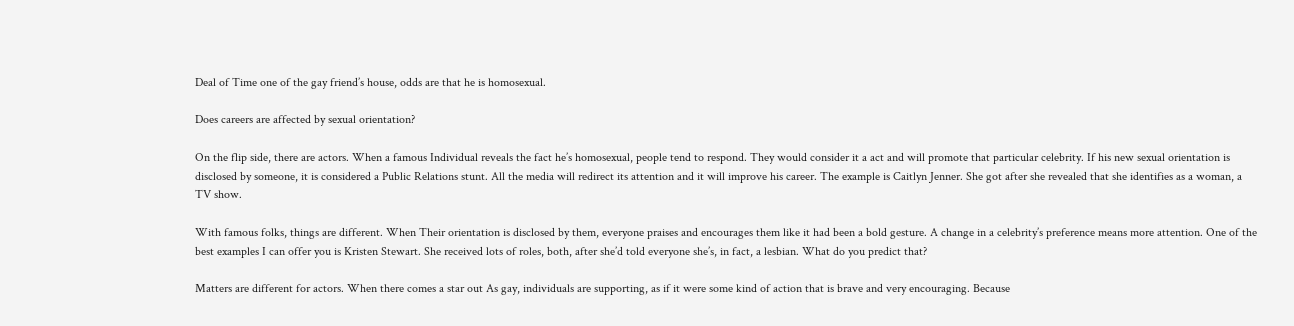Deal of Time one of the gay friend’s house, odds are that he is homosexual.

Does careers are affected by sexual orientation?

On the flip side, there are actors. When a famous Individual reveals the fact he’s homosexual, people tend to respond. They would consider it a act and will promote that particular celebrity. If his new sexual orientation is disclosed by someone, it is considered a Public Relations stunt. All the media will redirect its attention and it will improve his career. The example is Caitlyn Jenner. She got after she revealed that she identifies as a woman, a TV show.

With famous folks, things are different. When Their orientation is disclosed by them, everyone praises and encourages them like it had been a bold gesture. A change in a celebrity’s preference means more attention. One of the best examples I can offer you is Kristen Stewart. She received lots of roles, both, after she’d told everyone she’s, in fact, a lesbian. What do you predict that?

Matters are different for actors. When there comes a star out As gay, individuals are supporting, as if it were some kind of action that is brave and very encouraging. Because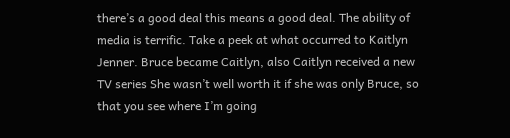there’s a good deal this means a good deal. The ability of media is terrific. Take a peek at what occurred to Kaitlyn Jenner. Bruce became Caitlyn, also Caitlyn received a new TV series She wasn’t well worth it if she was only Bruce, so that you see where I’m going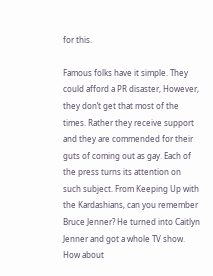for this.

Famous folks have it simple. They could afford a PR disaster, However, they don’t get that most of the times. Rather they receive support and they are commended for their guts of coming out as gay. Each of the press turns its attention on such subject. From Keeping Up with the Kardashians, can you remember Bruce Jenner? He turned into Caitlyn Jenner and got a whole TV show. How about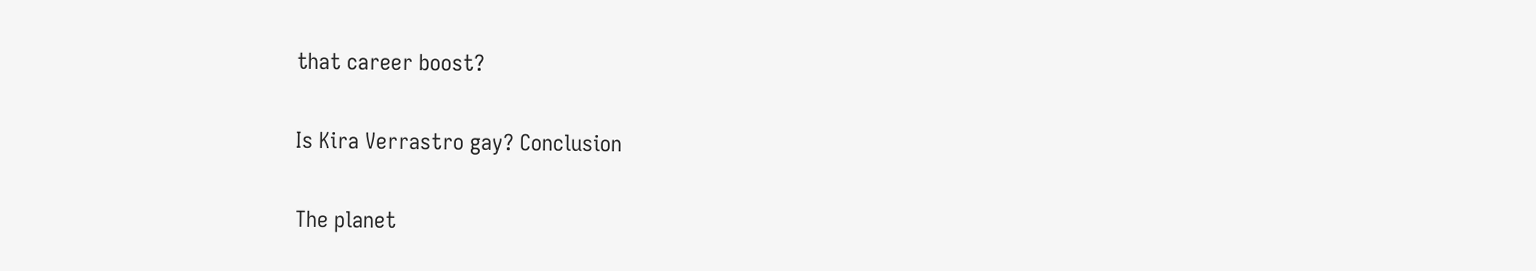that career boost?

Is Kira Verrastro gay? Conclusion

The planet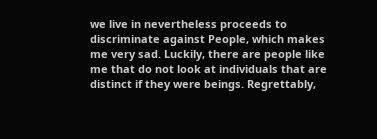we live in nevertheless proceeds to discriminate against People, which makes me very sad. Luckily, there are people like me that do not look at individuals that are distinct if they were beings. Regrettably,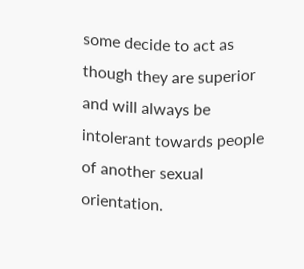some decide to act as though they are superior and will always be intolerant towards people of another sexual orientation.